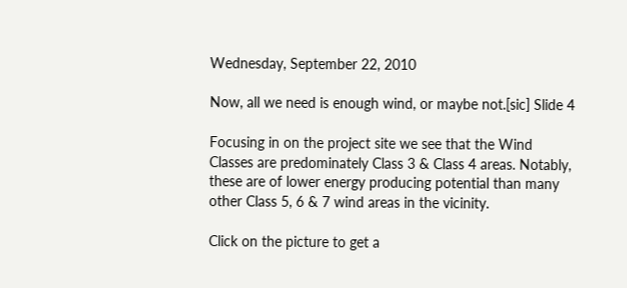Wednesday, September 22, 2010

Now, all we need is enough wind, or maybe not.[sic] Slide 4

Focusing in on the project site we see that the Wind Classes are predominately Class 3 & Class 4 areas. Notably, these are of lower energy producing potential than many other Class 5, 6 & 7 wind areas in the vicinity.

Click on the picture to get a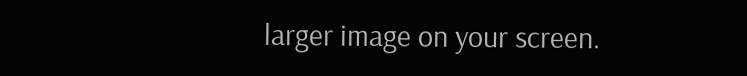larger image on your screen.